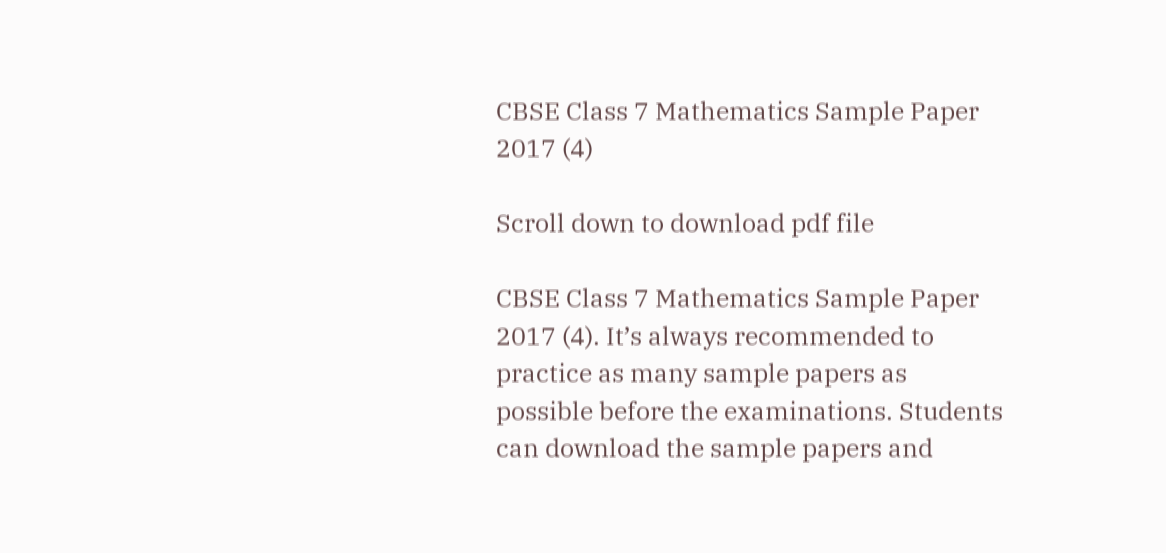CBSE Class 7 Mathematics Sample Paper 2017 (4)

Scroll down to download pdf file

CBSE Class 7 Mathematics Sample Paper 2017 (4). It’s always recommended to practice as many sample papers as possible before the examinations. Students can download the sample papers and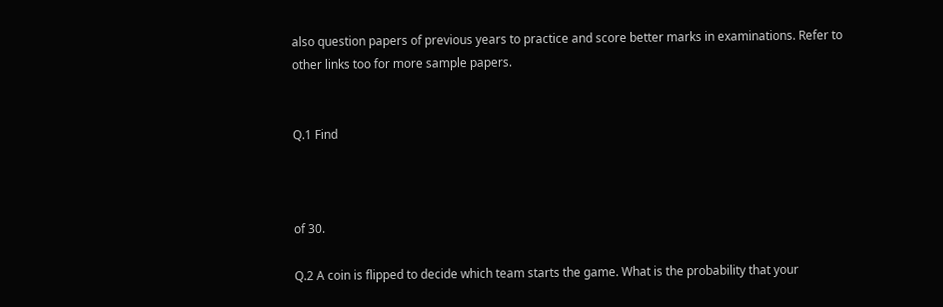also question papers of previous years to practice and score better marks in examinations. Refer to other links too for more sample papers.


Q.1 Find



of 30.

Q.2 A coin is flipped to decide which team starts the game. What is the probability that your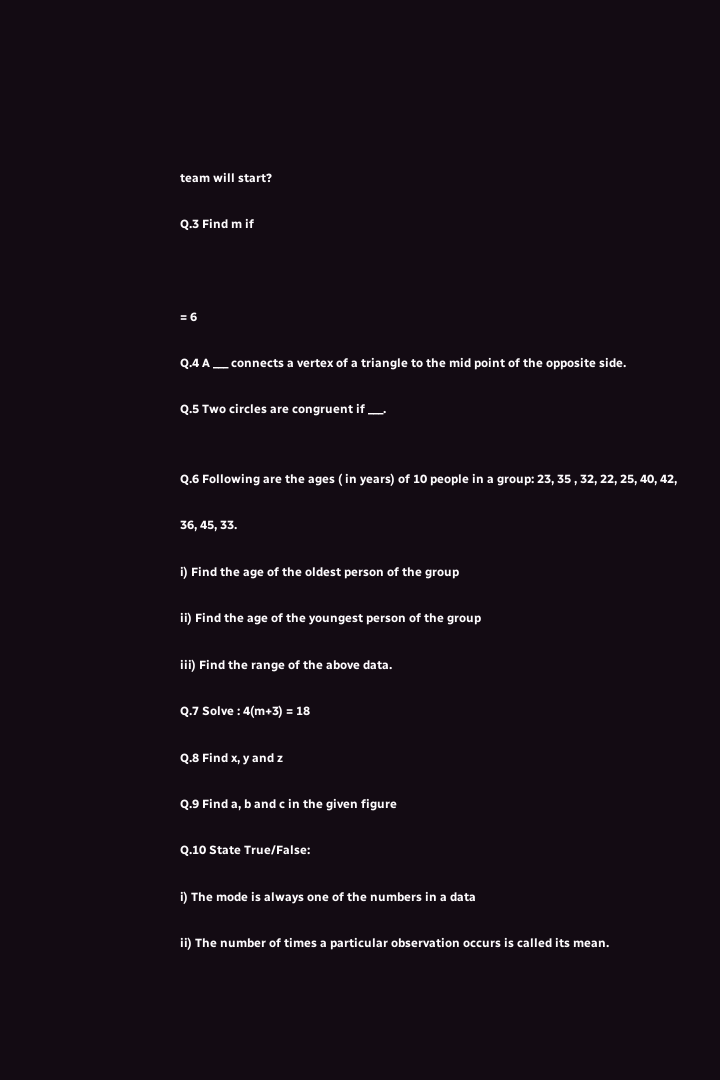team will start?

Q.3 Find m if



= 6

Q.4 A ___ connects a vertex of a triangle to the mid point of the opposite side.

Q.5 Two circles are congruent if ___.


Q.6 Following are the ages ( in years) of 10 people in a group: 23, 35 , 32, 22, 25, 40, 42,

36, 45, 33.

i) Find the age of the oldest person of the group

ii) Find the age of the youngest person of the group

iii) Find the range of the above data.

Q.7 Solve : 4(m+3) = 18

Q.8 Find x, y and z

Q.9 Find a, b and c in the given figure

Q.10 State True/False:

i) The mode is always one of the numbers in a data

ii) The number of times a particular observation occurs is called its mean.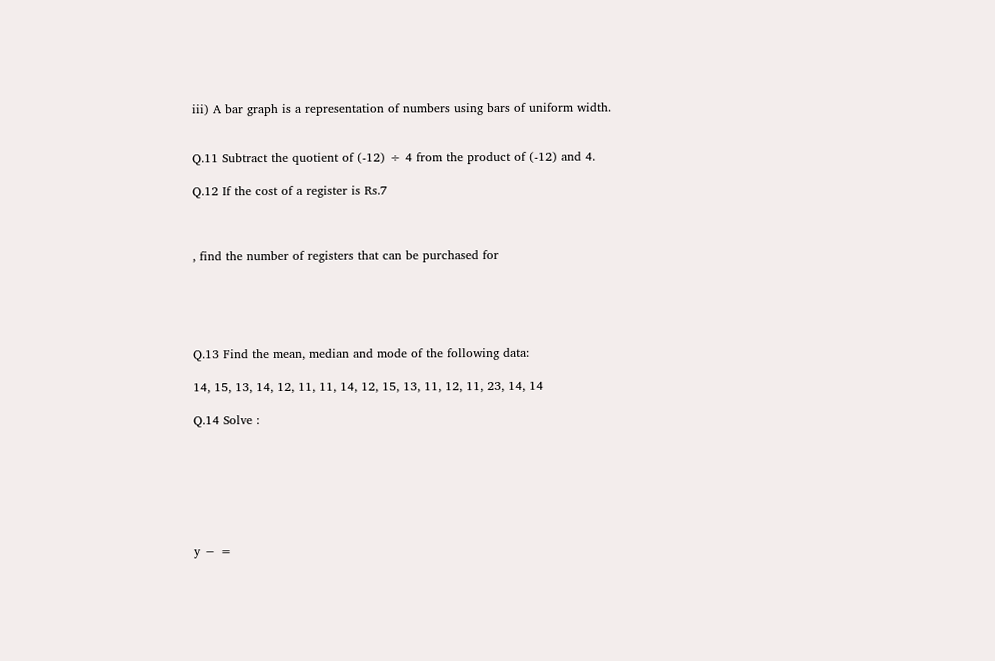iii) A bar graph is a representation of numbers using bars of uniform width.


Q.11 Subtract the quotient of (-12) ÷ 4 from the product of (-12) and 4.

Q.12 If the cost of a register is Rs.7



, find the number of registers that can be purchased for





Q.13 Find the mean, median and mode of the following data:

14, 15, 13, 14, 12, 11, 11, 14, 12, 15, 13, 11, 12, 11, 23, 14, 14

Q.14 Solve :







y − =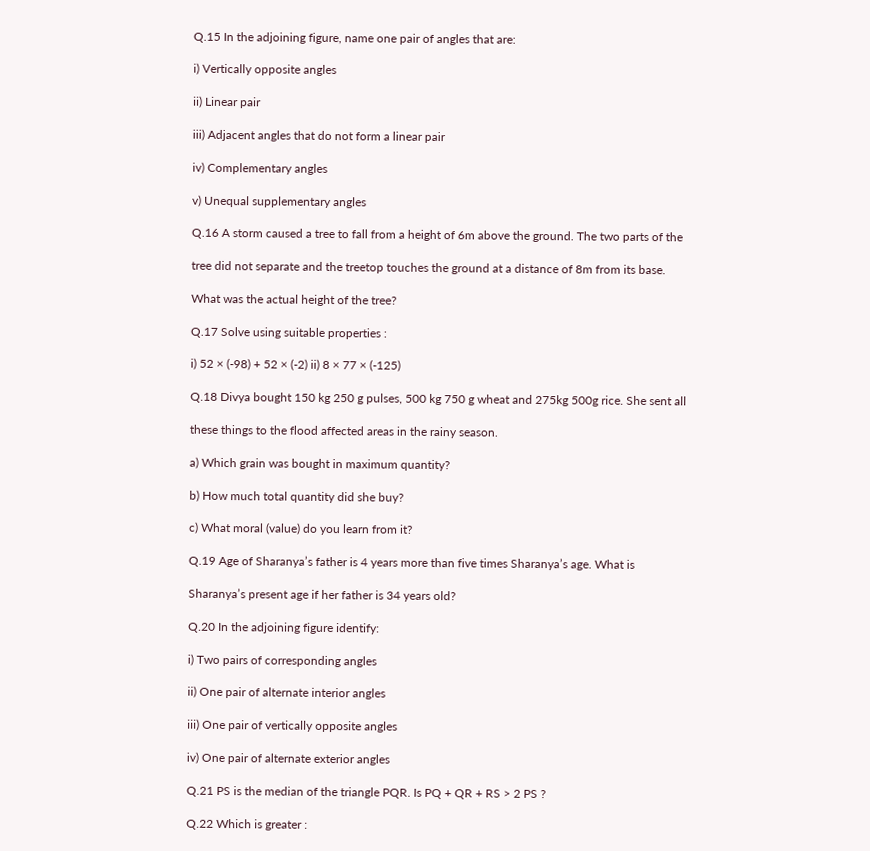Q.15 In the adjoining figure, name one pair of angles that are:

i) Vertically opposite angles

ii) Linear pair

iii) Adjacent angles that do not form a linear pair

iv) Complementary angles

v) Unequal supplementary angles

Q.16 A storm caused a tree to fall from a height of 6m above the ground. The two parts of the

tree did not separate and the treetop touches the ground at a distance of 8m from its base.

What was the actual height of the tree?

Q.17 Solve using suitable properties :

i) 52 × (-98) + 52 × (-2) ii) 8 × 77 × (-125)

Q.18 Divya bought 150 kg 250 g pulses, 500 kg 750 g wheat and 275kg 500g rice. She sent all

these things to the flood affected areas in the rainy season.

a) Which grain was bought in maximum quantity?

b) How much total quantity did she buy?

c) What moral (value) do you learn from it?

Q.19 Age of Sharanya’s father is 4 years more than five times Sharanya’s age. What is

Sharanya’s present age if her father is 34 years old?

Q.20 In the adjoining figure identify:

i) Two pairs of corresponding angles

ii) One pair of alternate interior angles

iii) One pair of vertically opposite angles

iv) One pair of alternate exterior angles

Q.21 PS is the median of the triangle PQR. Is PQ + QR + RS > 2 PS ?

Q.22 Which is greater :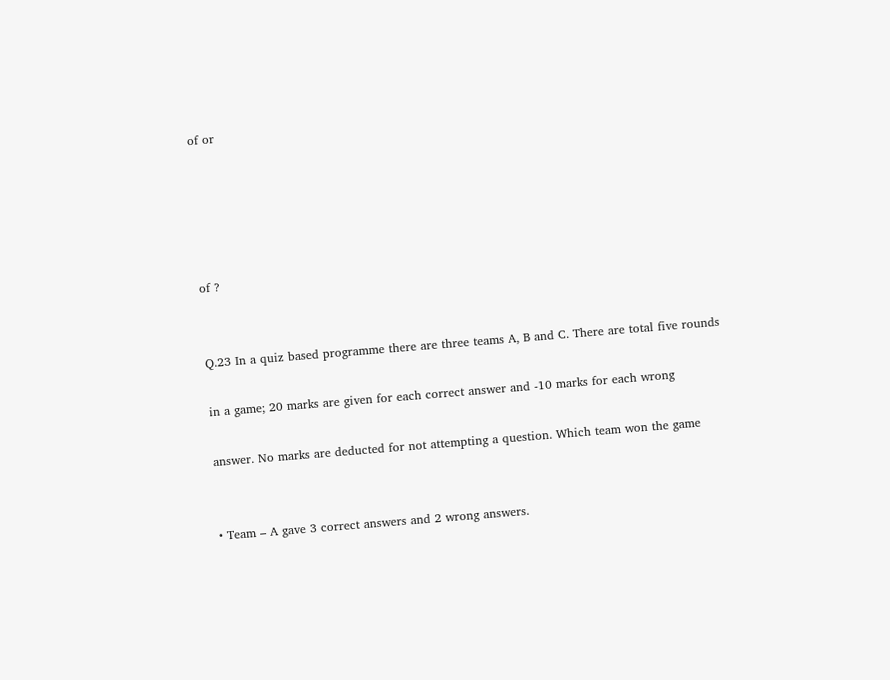of or





of ?


Q.23 In a quiz based programme there are three teams A, B and C. There are total five rounds

in a game; 20 marks are given for each correct answer and -10 marks for each wrong

answer. No marks are deducted for not attempting a question. Which team won the game


• Team – A gave 3 correct answers and 2 wrong answers.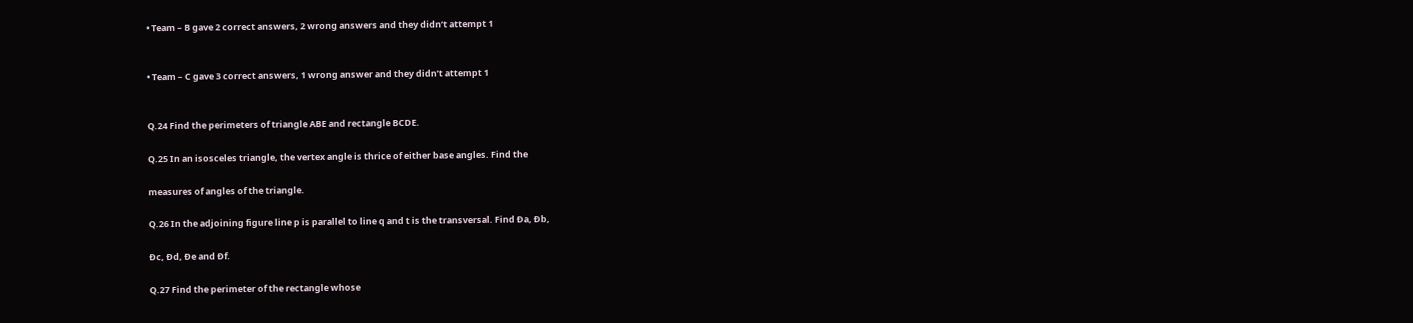• Team – B gave 2 correct answers, 2 wrong answers and they didn’t attempt 1


• Team – C gave 3 correct answers, 1 wrong answer and they didn’t attempt 1


Q.24 Find the perimeters of triangle ABE and rectangle BCDE.

Q.25 In an isosceles triangle, the vertex angle is thrice of either base angles. Find the

measures of angles of the triangle.

Q.26 In the adjoining figure line p is parallel to line q and t is the transversal. Find Ða, Ðb,

Ðc, Ðd, Ðe and Ðf.

Q.27 Find the perimeter of the rectangle whose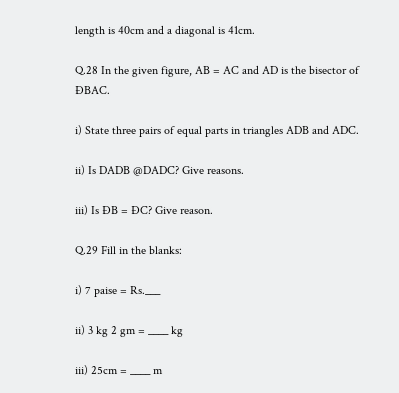length is 40cm and a diagonal is 41cm.

Q.28 In the given figure, AB = AC and AD is the bisector of ÐBAC.

i) State three pairs of equal parts in triangles ADB and ADC.

ii) Is DADB @DADC? Give reasons.

iii) Is ÐB = ÐC? Give reason.

Q.29 Fill in the blanks:

i) 7 paise = Rs.___

ii) 3 kg 2 gm = ____ kg

iii) 25cm = ____ m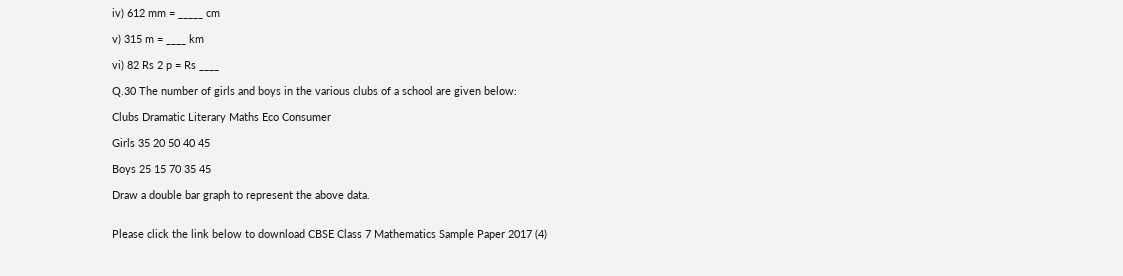iv) 612 mm = _____ cm

v) 315 m = ____ km

vi) 82 Rs 2 p = Rs ____

Q.30 The number of girls and boys in the various clubs of a school are given below:

Clubs Dramatic Literary Maths Eco Consumer

Girls 35 20 50 40 45

Boys 25 15 70 35 45

Draw a double bar graph to represent the above data.


Please click the link below to download CBSE Class 7 Mathematics Sample Paper 2017 (4)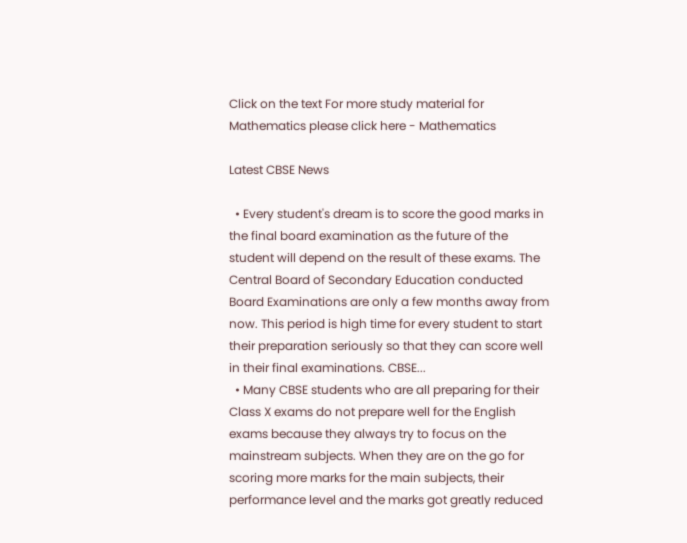Click on the text For more study material for Mathematics please click here - Mathematics

Latest CBSE News

  • Every student's dream is to score the good marks in the final board examination as the future of the student will depend on the result of these exams. The Central Board of Secondary Education conducted Board Examinations are only a few months away from now. This period is high time for every student to start their preparation seriously so that they can score well in their final examinations. CBSE...
  • Many CBSE students who are all preparing for their Class X exams do not prepare well for the English exams because they always try to focus on the mainstream subjects. When they are on the go for scoring more marks for the main subjects, their performance level and the marks got greatly reduced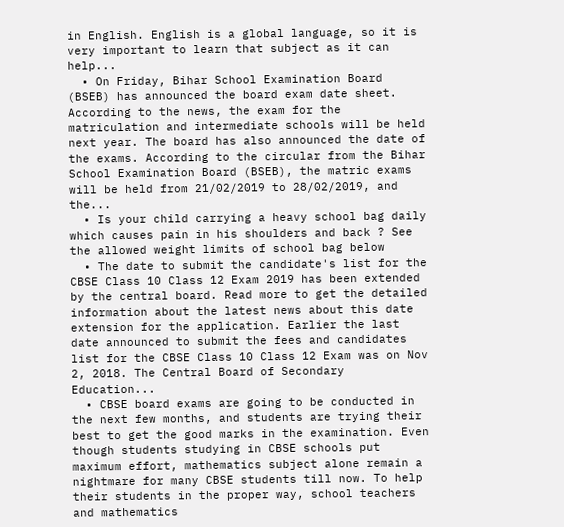in English. English is a global language, so it is very important to learn that subject as it can help...
  • On Friday, Bihar School Examination Board (BSEB) has announced the board exam date sheet. According to the news, the exam for the matriculation and intermediate schools will be held next year. The board has also announced the date of the exams. According to the circular from the Bihar School Examination Board (BSEB), the matric exams will be held from 21/02/2019 to 28/02/2019, and the...
  • Is your child carrying a heavy school bag daily which causes pain in his shoulders and back ? See the allowed weight limits of school bag below
  • The date to submit the candidate's list for the CBSE Class 10 Class 12 Exam 2019 has been extended by the central board. Read more to get the detailed information about the latest news about this date extension for the application. Earlier the last date announced to submit the fees and candidates list for the CBSE Class 10 Class 12 Exam was on Nov 2, 2018. The Central Board of Secondary Education...
  • CBSE board exams are going to be conducted in the next few months, and students are trying their best to get the good marks in the examination. Even though students studying in CBSE schools put maximum effort, mathematics subject alone remain a nightmare for many CBSE students till now. To help their students in the proper way, school teachers and mathematics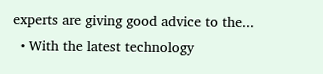experts are giving good advice to the...
  • With the latest technology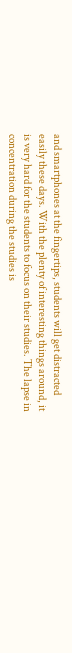and smartphones at the fingertips, students will get distracted easily these days. With the plenty of interesting things around, it is very hard for the students to focus on their studies. The lapse in concentration during the studies is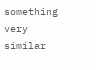something very similar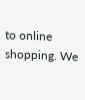to online shopping. We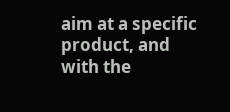aim at a specific product, and with the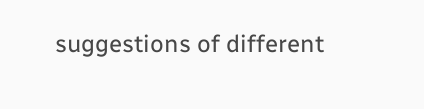suggestions of different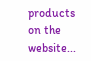products on the website...